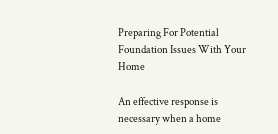Preparing For Potential Foundation Issues With Your Home

An effective response is necessary when a home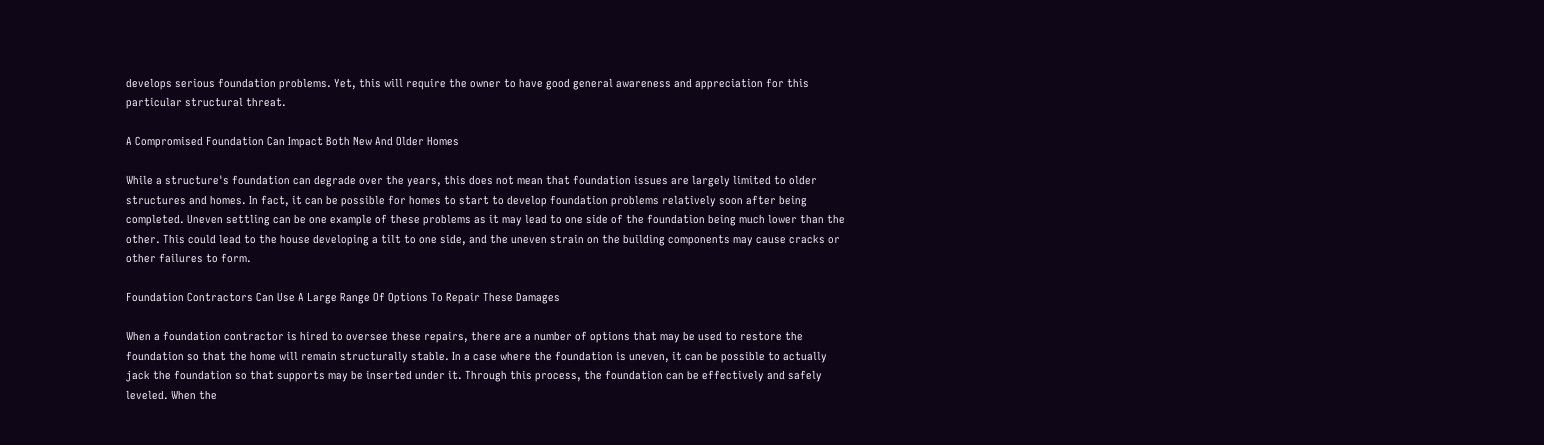develops serious foundation problems. Yet, this will require the owner to have good general awareness and appreciation for this particular structural threat.

A Compromised Foundation Can Impact Both New And Older Homes

While a structure's foundation can degrade over the years, this does not mean that foundation issues are largely limited to older structures and homes. In fact, it can be possible for homes to start to develop foundation problems relatively soon after being completed. Uneven settling can be one example of these problems as it may lead to one side of the foundation being much lower than the other. This could lead to the house developing a tilt to one side, and the uneven strain on the building components may cause cracks or other failures to form.

Foundation Contractors Can Use A Large Range Of Options To Repair These Damages

When a foundation contractor is hired to oversee these repairs, there are a number of options that may be used to restore the foundation so that the home will remain structurally stable. In a case where the foundation is uneven, it can be possible to actually jack the foundation so that supports may be inserted under it. Through this process, the foundation can be effectively and safely leveled. When the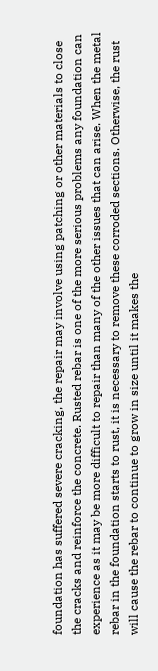foundation has suffered severe cracking, the repair may involve using patching or other materials to close the cracks and reinforce the concrete. Rusted rebar is one of the more serious problems any foundation can experience as it may be more difficult to repair than many of the other issues that can arise. When the metal rebar in the foundation starts to rust, it is necessary to remove these corroded sections. Otherwise, the rust will cause the rebar to continue to grow in size until it makes the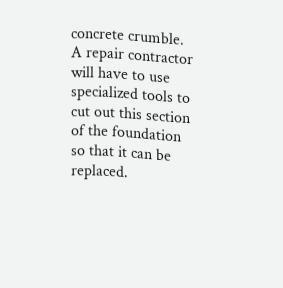concrete crumble. A repair contractor will have to use specialized tools to cut out this section of the foundation so that it can be replaced.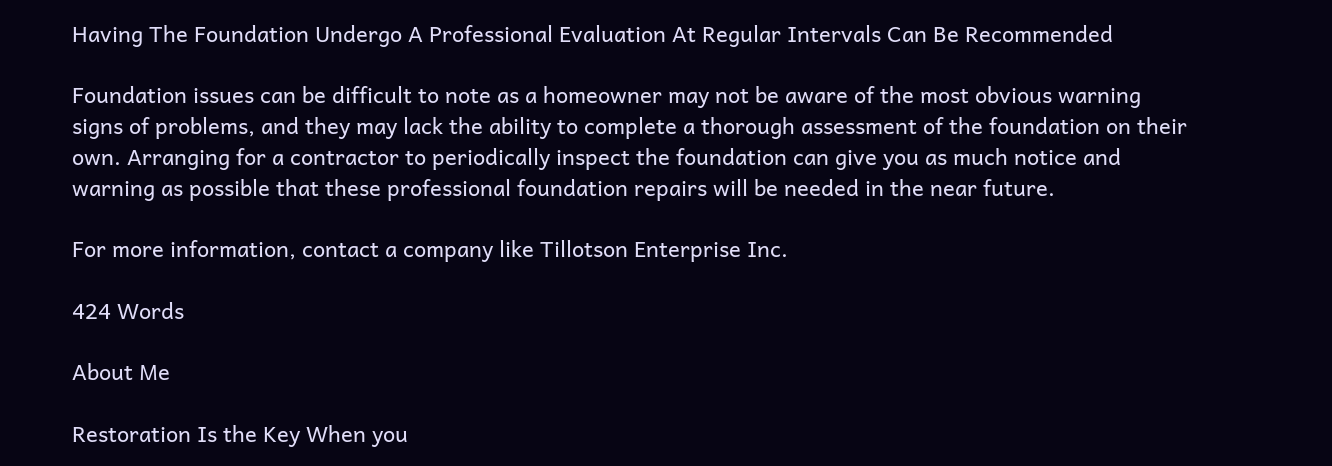Having The Foundation Undergo A Professional Evaluation At Regular Intervals Can Be Recommended

Foundation issues can be difficult to note as a homeowner may not be aware of the most obvious warning signs of problems, and they may lack the ability to complete a thorough assessment of the foundation on their own. Arranging for a contractor to periodically inspect the foundation can give you as much notice and warning as possible that these professional foundation repairs will be needed in the near future.

For more information, contact a company like Tillotson Enterprise Inc.

424 Words

About Me

Restoration Is the Key When you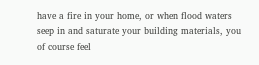have a fire in your home, or when flood waters seep in and saturate your building materials, you of course feel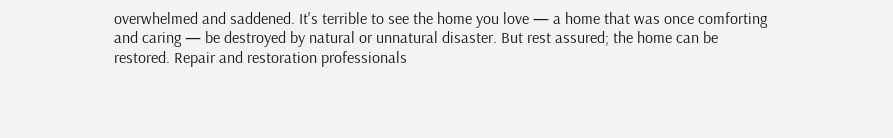overwhelmed and saddened. It's terrible to see the home you love — a home that was once comforting and caring — be destroyed by natural or unnatural disaster. But rest assured; the home can be restored. Repair and restoration professionals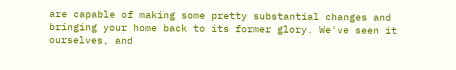are capable of making some pretty substantial changes and bringing your home back to its former glory. We've seen it ourselves, and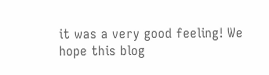it was a very good feeling! We hope this blog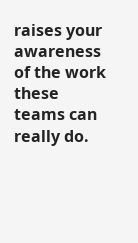raises your awareness of the work these teams can really do.